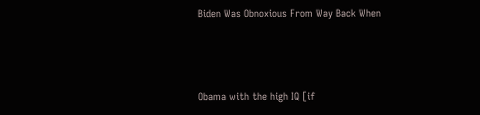Biden Was Obnoxious From Way Back When



Obama with the high IQ [if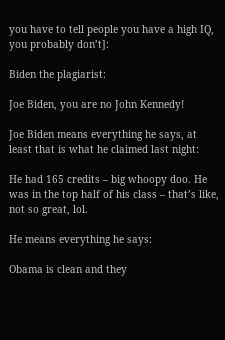you have to tell people you have a high IQ, you probably don’t]:

Biden the plagiarist:

Joe Biden, you are no John Kennedy!

Joe Biden means everything he says, at least that is what he claimed last night:

He had 165 credits – big whoopy doo. He was in the top half of his class – that’s like, not so great, lol.

He means everything he says:

Obama is clean and they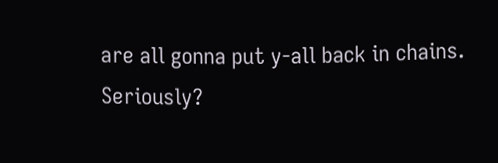are all gonna put y-all back in chains. Seriously?